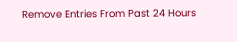Remove Entries From Past 24 Hours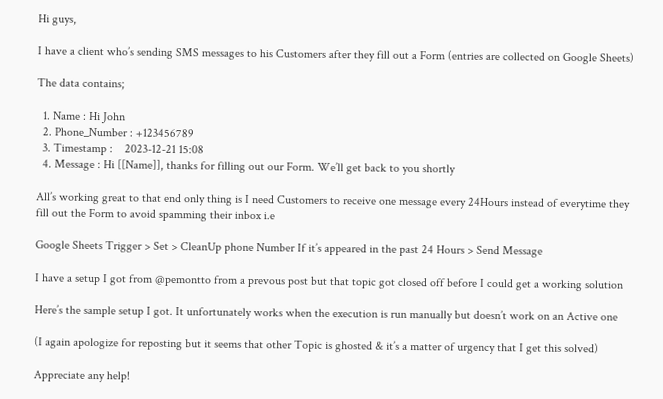Hi guys,

I have a client who’s sending SMS messages to his Customers after they fill out a Form (entries are collected on Google Sheets)

The data contains;

  1. Name : Hi John
  2. Phone_Number : +123456789
  3. Timestamp :    2023-12-21 15:08
  4. Message : Hi [[Name]], thanks for filling out our Form. We’ll get back to you shortly

All’s working great to that end only thing is I need Customers to receive one message every 24Hours instead of everytime they fill out the Form to avoid spamming their inbox i.e

Google Sheets Trigger > Set > CleanUp phone Number If it’s appeared in the past 24 Hours > Send Message

I have a setup I got from @pemontto from a prevous post but that topic got closed off before I could get a working solution

Here’s the sample setup I got. It unfortunately works when the execution is run manually but doesn’t work on an Active one

(I again apologize for reposting but it seems that other Topic is ghosted & it’s a matter of urgency that I get this solved)

Appreciate any help!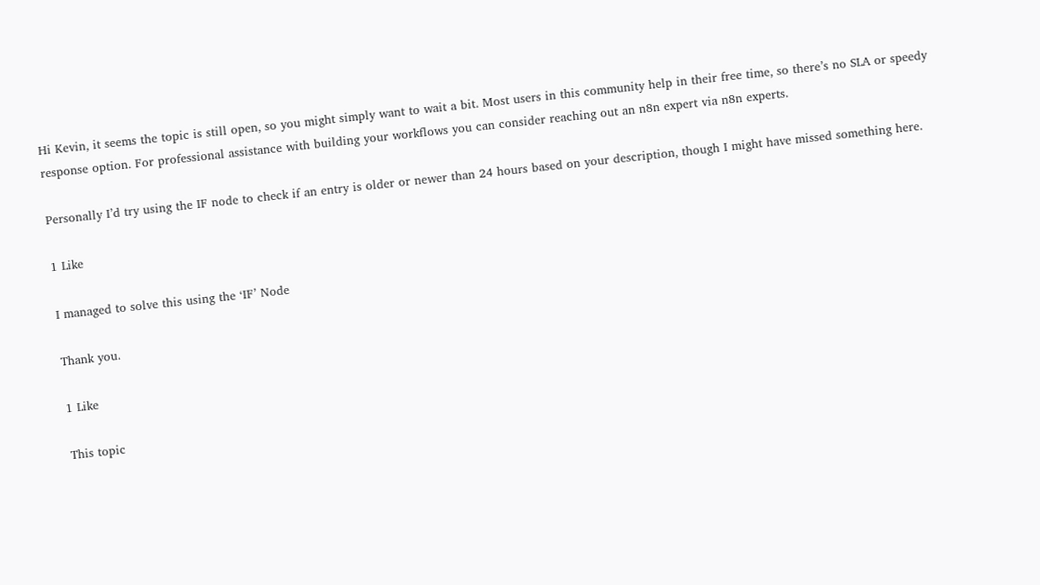Hi Kevin, it seems the topic is still open, so you might simply want to wait a bit. Most users in this community help in their free time, so there’s no SLA or speedy response option. For professional assistance with building your workflows you can consider reaching out an n8n expert via n8n experts.

Personally I’d try using the IF node to check if an entry is older or newer than 24 hours based on your description, though I might have missed something here.

1 Like

I managed to solve this using the ‘IF’ Node

Thank you.

1 Like

This topic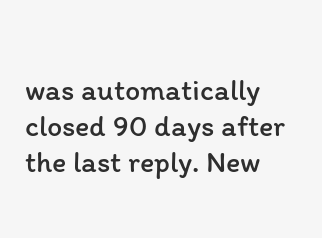was automatically closed 90 days after the last reply. New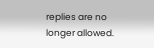replies are no longer allowed.